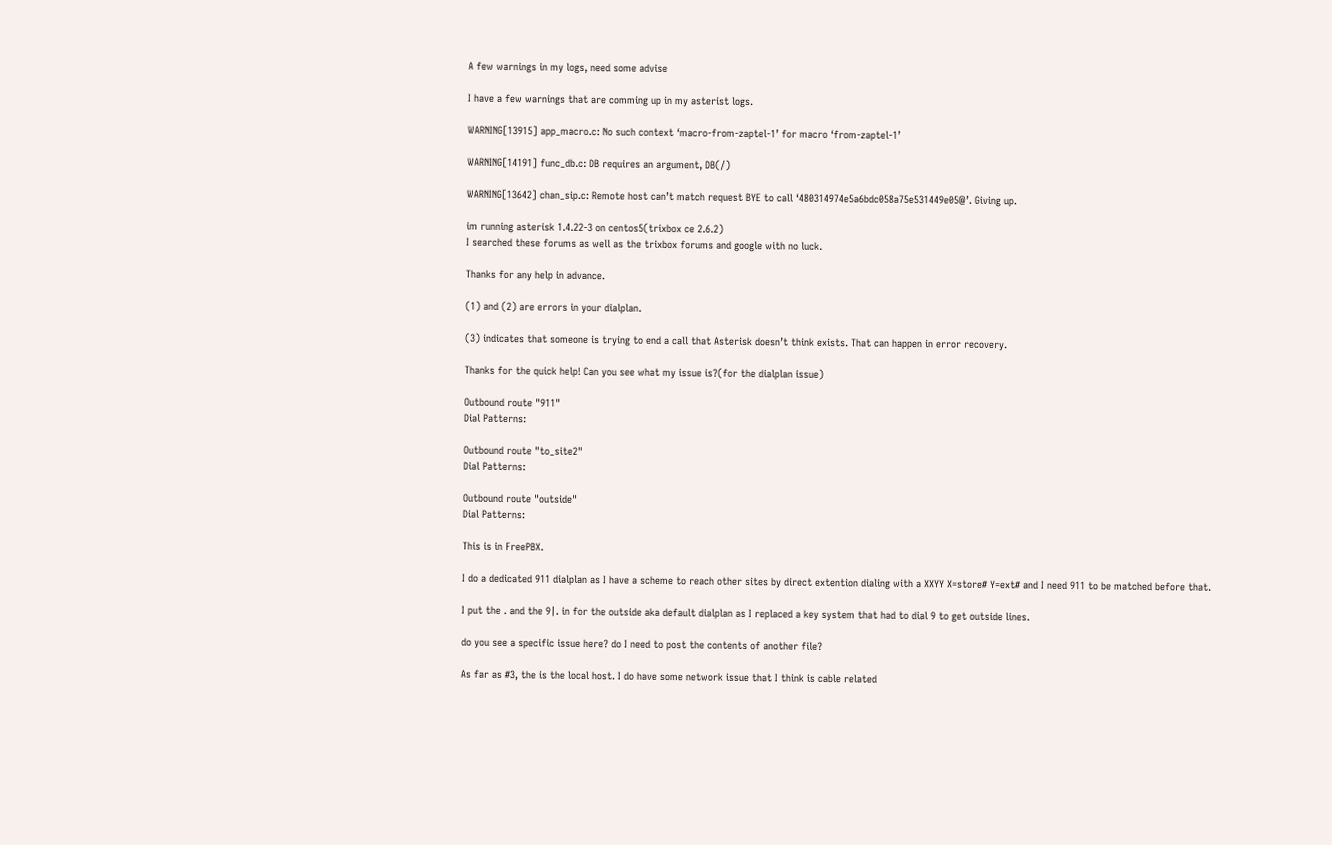A few warnings in my logs, need some advise

I have a few warnings that are comming up in my asterist logs.

WARNING[13915] app_macro.c: No such context ‘macro-from-zaptel-1’ for macro ‘from-zaptel-1’

WARNING[14191] func_db.c: DB requires an argument, DB(/)

WARNING[13642] chan_sip.c: Remote host can’t match request BYE to call ‘480314974e5a6bdc058a75e531449e05@’. Giving up.

im running asterisk 1.4.22-3 on centos5(trixbox ce 2.6.2)
I searched these forums as well as the trixbox forums and google with no luck.

Thanks for any help in advance.

(1) and (2) are errors in your dialplan.

(3) indicates that someone is trying to end a call that Asterisk doesn’t think exists. That can happen in error recovery.

Thanks for the quick help! Can you see what my issue is?(for the dialplan issue)

Outbound route "911"
Dial Patterns:

Outbound route "to_site2"
Dial Patterns:

Outbound route "outside"
Dial Patterns:

This is in FreePBX.

I do a dedicated 911 dialplan as I have a scheme to reach other sites by direct extention dialing with a XXYY X=store# Y=ext# and I need 911 to be matched before that.

I put the . and the 9|. in for the outside aka default dialplan as I replaced a key system that had to dial 9 to get outside lines.

do you see a specific issue here? do I need to post the contents of another file?

As far as #3, the is the local host. I do have some network issue that I think is cable related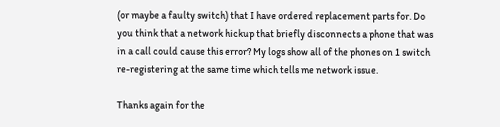(or maybe a faulty switch) that I have ordered replacement parts for. Do you think that a network hickup that briefly disconnects a phone that was in a call could cause this error? My logs show all of the phones on 1 switch re-registering at the same time which tells me network issue.

Thanks again for the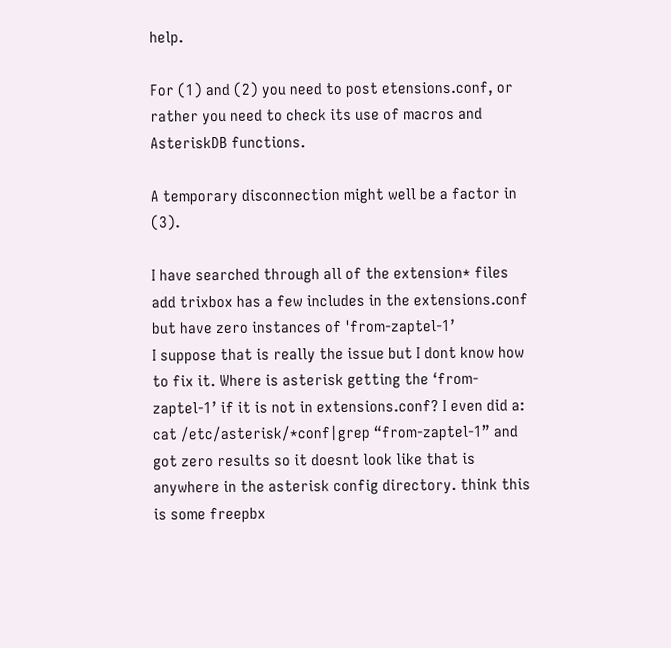help.

For (1) and (2) you need to post etensions.conf, or rather you need to check its use of macros and AsteriskDB functions.

A temporary disconnection might well be a factor in (3).

I have searched through all of the extension* files add trixbox has a few includes in the extensions.conf but have zero instances of 'from-zaptel-1’
I suppose that is really the issue but I dont know how to fix it. Where is asterisk getting the ‘from-zaptel-1’ if it is not in extensions.conf? I even did a:
cat /etc/asterisk/*conf|grep “from-zaptel-1” and got zero results so it doesnt look like that is anywhere in the asterisk config directory. think this is some freepbx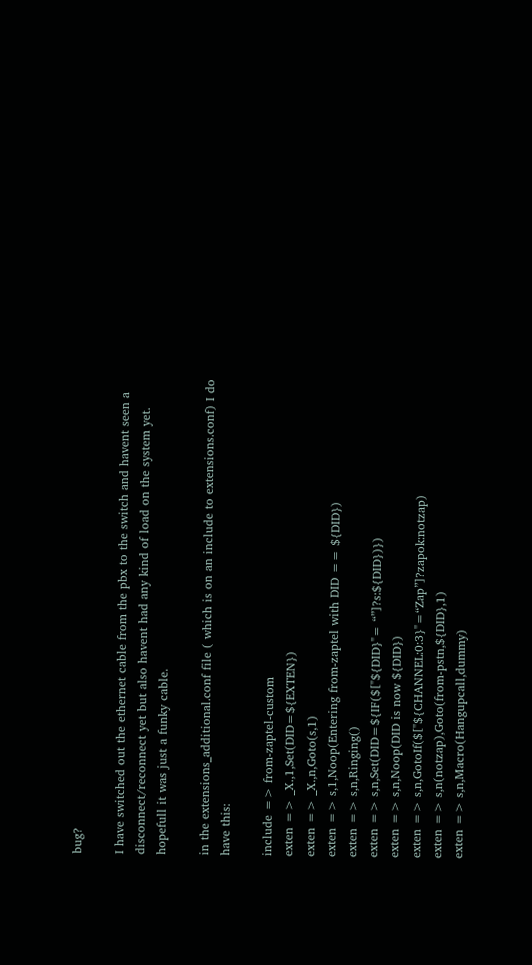bug?

I have switched out the ethernet cable from the pbx to the switch and havent seen a disconnect/reconnect yet but also havent had any kind of load on the system yet. hopefull it was just a funky cable.

in the extensions_additional.conf file ( which is on an include to extensions.conf) I do have this:

include => from-zaptel-custom
exten => _X.,1,Set(DID=${EXTEN})
exten => _X.,n,Goto(s,1)
exten => s,1,Noop(Entering from-zaptel with DID == ${DID})
exten => s,n,Ringing()
exten => s,n,Set(DID=${IF($["${DID}"= “”]?s:${DID})})
exten => s,n,Noop(DID is now ${DID})
exten => s,n,GotoIf($["${CHANNEL:0:3}"=“Zap”]?zapok:notzap)
exten => s,n(notzap),Goto(from-pstn,${DID},1)
exten => s,n,Macro(Hangupcall,dummy)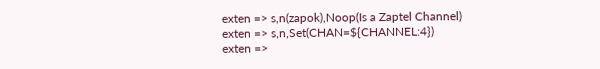exten => s,n(zapok),Noop(Is a Zaptel Channel)
exten => s,n,Set(CHAN=${CHANNEL:4})
exten =>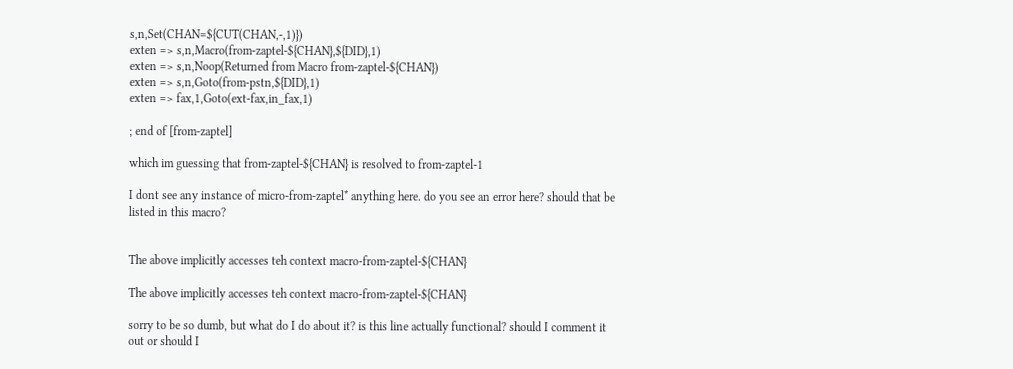s,n,Set(CHAN=${CUT(CHAN,-,1)})
exten => s,n,Macro(from-zaptel-${CHAN},${DID},1)
exten => s,n,Noop(Returned from Macro from-zaptel-${CHAN})
exten => s,n,Goto(from-pstn,${DID},1)
exten => fax,1,Goto(ext-fax,in_fax,1)

; end of [from-zaptel]

which im guessing that from-zaptel-${CHAN} is resolved to from-zaptel-1

I dont see any instance of micro-from-zaptel* anything here. do you see an error here? should that be listed in this macro?


The above implicitly accesses teh context macro-from-zaptel-${CHAN}

The above implicitly accesses teh context macro-from-zaptel-${CHAN}

sorry to be so dumb, but what do I do about it? is this line actually functional? should I comment it out or should I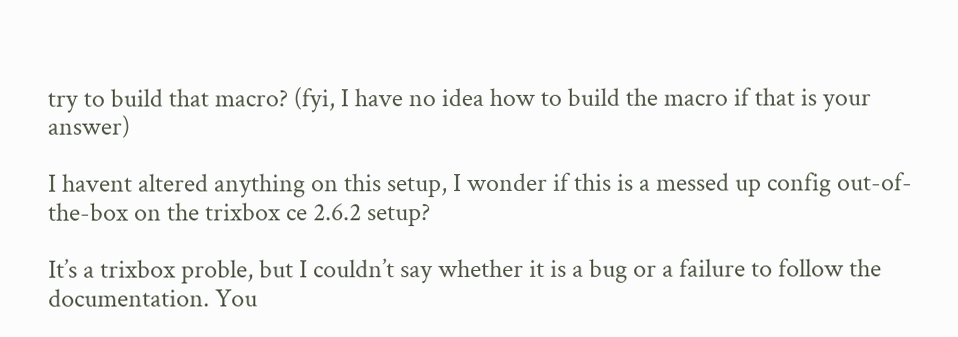try to build that macro? (fyi, I have no idea how to build the macro if that is your answer)

I havent altered anything on this setup, I wonder if this is a messed up config out-of-the-box on the trixbox ce 2.6.2 setup?

It’s a trixbox proble, but I couldn’t say whether it is a bug or a failure to follow the documentation. You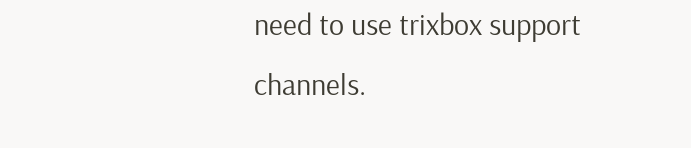need to use trixbox support channels.